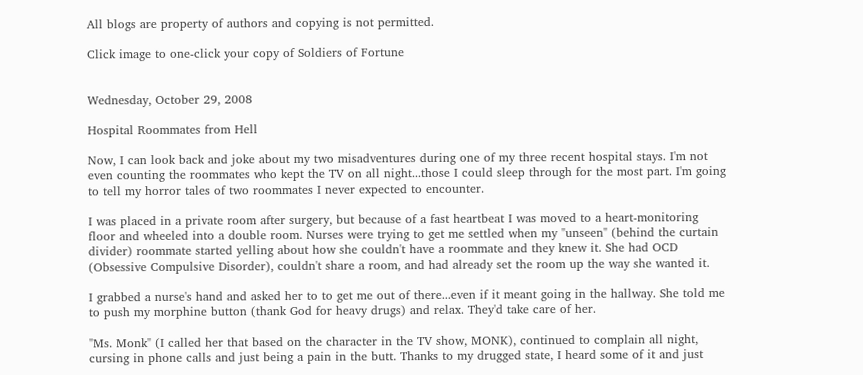All blogs are property of authors and copying is not permitted.

Click image to one-click your copy of Soldiers of Fortune


Wednesday, October 29, 2008

Hospital Roommates from Hell

Now, I can look back and joke about my two misadventures during one of my three recent hospital stays. I'm not even counting the roommates who kept the TV on all night...those I could sleep through for the most part. I'm going to tell my horror tales of two roommates I never expected to encounter.

I was placed in a private room after surgery, but because of a fast heartbeat I was moved to a heart-monitoring floor and wheeled into a double room. Nurses were trying to get me settled when my "unseen" (behind the curtain divider) roommate started yelling about how she couldn't have a roommate and they knew it. She had OCD (Obsessive Compulsive Disorder), couldn't share a room, and had already set the room up the way she wanted it.

I grabbed a nurse's hand and asked her to to get me out of there...even if it meant going in the hallway. She told me to push my morphine button (thank God for heavy drugs) and relax. They'd take care of her.

"Ms. Monk" (I called her that based on the character in the TV show, MONK), continued to complain all night, cursing in phone calls and just being a pain in the butt. Thanks to my drugged state, I heard some of it and just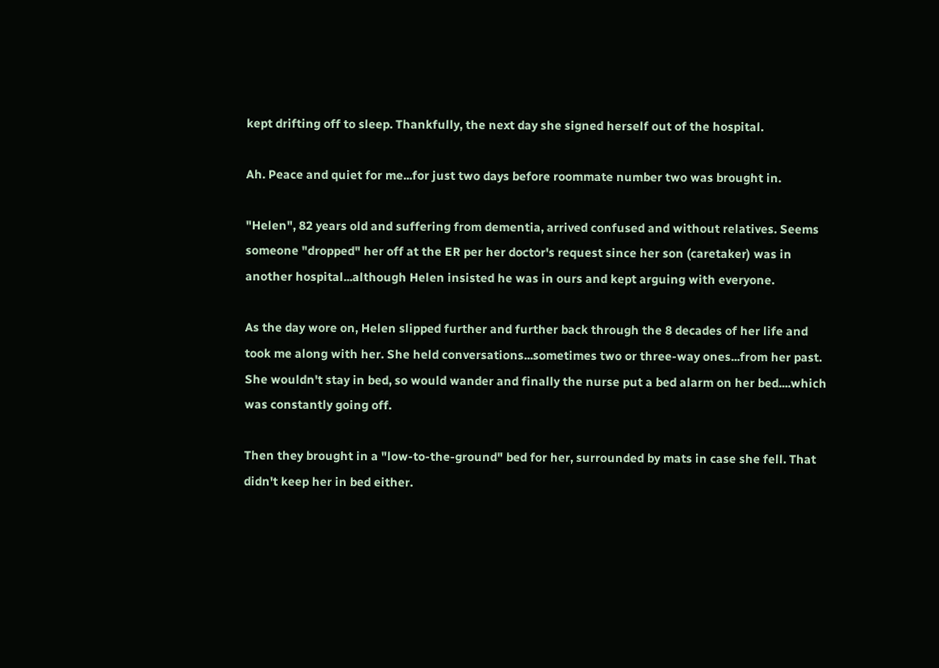kept drifting off to sleep. Thankfully, the next day she signed herself out of the hospital.

Ah. Peace and quiet for me...for just two days before roommate number two was brought in.

"Helen", 82 years old and suffering from dementia, arrived confused and without relatives. Seems someone "dropped" her off at the ER per her doctor's request since her son (caretaker) was in another hospital...although Helen insisted he was in ours and kept arguing with everyone.

As the day wore on, Helen slipped further and further back through the 8 decades of her life and took me along with her. She held conversations...sometimes two or three-way ones...from her past. She wouldn't stay in bed, so would wander and finally the nurse put a bed alarm on her bed....which was constantly going off.

Then they brought in a "low-to-the-ground" bed for her, surrounded by mats in case she fell. That didn't keep her in bed either.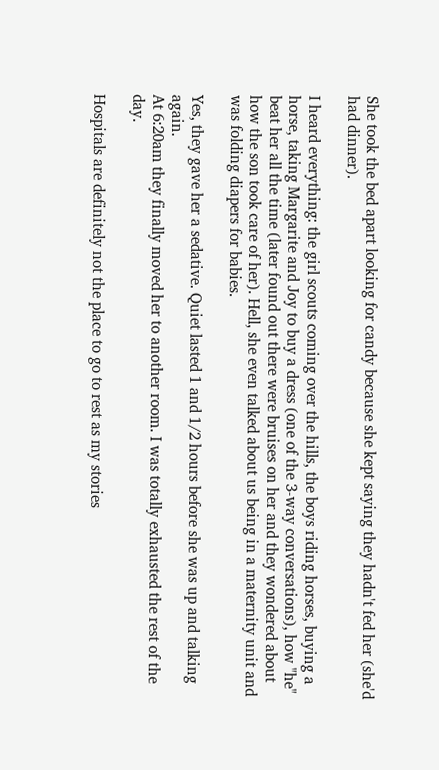She took the bed apart looking for candy because she kept saying they hadn't fed her (she'd had dinner).

I heard everything: the girl scouts coming over the hills, the boys riding horses, buying a horse, taking Margarite and Joy to buy a dress (one of the 3-way conversations), how "he" beat her all the time (later found out there were bruises on her and they wondered about how the son took care of her). Hell, she even talked about us being in a maternity unit and was folding diapers for babies.

Yes, they gave her a sedative. Quiet lasted 1 and 1/2 hours before she was up and talking again.
At 6:20am they finally moved her to another room. I was totally exhausted the rest of the day.

Hospitals are definitely not the place to go to rest as my stories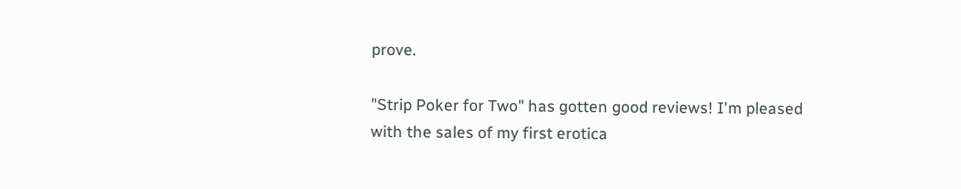prove.

"Strip Poker for Two" has gotten good reviews! I'm pleased with the sales of my first erotica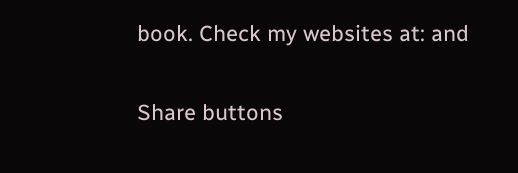book. Check my websites at: and

Share buttons